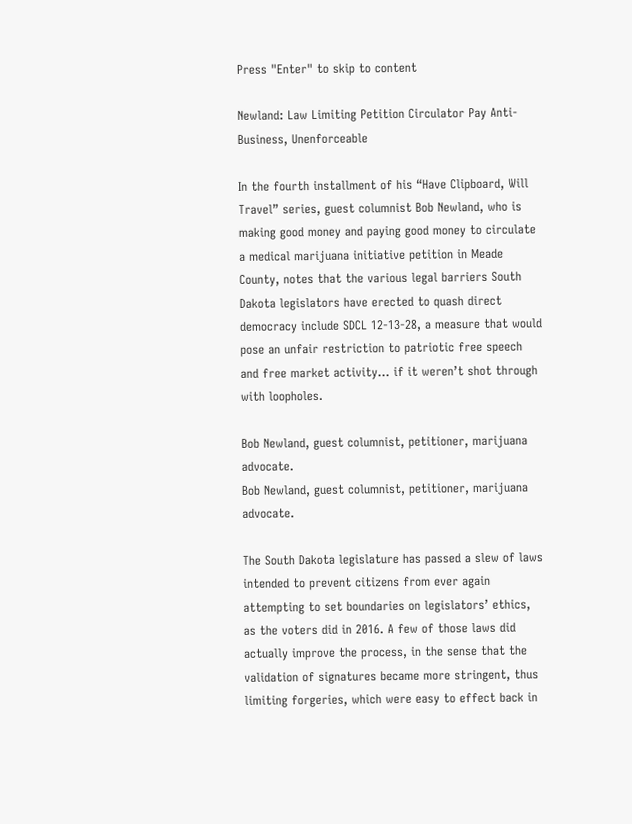Press "Enter" to skip to content

Newland: Law Limiting Petition Circulator Pay Anti-Business, Unenforceable

In the fourth installment of his “Have Clipboard, Will Travel” series, guest columnist Bob Newland, who is making good money and paying good money to circulate a medical marijuana initiative petition in Meade County, notes that the various legal barriers South Dakota legislators have erected to quash direct democracy include SDCL 12-13-28, a measure that would pose an unfair restriction to patriotic free speech and free market activity… if it weren’t shot through with loopholes.

Bob Newland, guest columnist, petitioner, marijuana advocate.
Bob Newland, guest columnist, petitioner, marijuana advocate.

The South Dakota legislature has passed a slew of laws intended to prevent citizens from ever again attempting to set boundaries on legislators’ ethics, as the voters did in 2016. A few of those laws did actually improve the process, in the sense that the validation of signatures became more stringent, thus limiting forgeries, which were easy to effect back in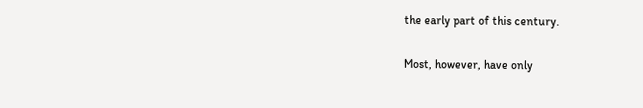the early part of this century.

Most, however, have only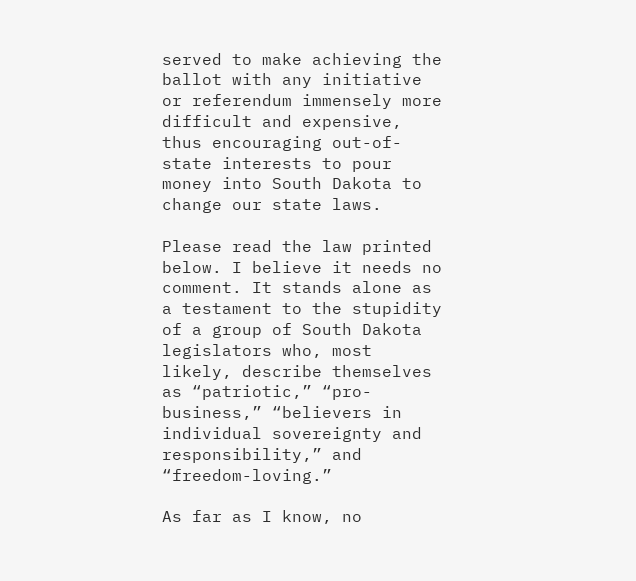served to make achieving the ballot with any initiative or referendum immensely more difficult and expensive, thus encouraging out-of-state interests to pour money into South Dakota to change our state laws.

Please read the law printed below. I believe it needs no comment. It stands alone as a testament to the stupidity of a group of South Dakota legislators who, most likely, describe themselves as “patriotic,” “pro-business,” “believers in individual sovereignty and responsibility,” and “freedom-loving.”

As far as I know, no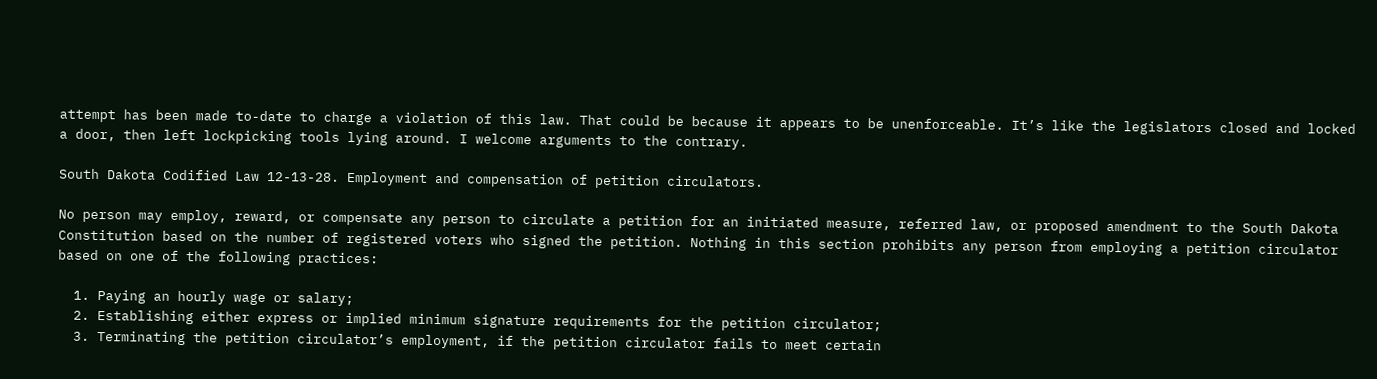attempt has been made to-date to charge a violation of this law. That could be because it appears to be unenforceable. It’s like the legislators closed and locked a door, then left lockpicking tools lying around. I welcome arguments to the contrary.

South Dakota Codified Law 12-13-28. Employment and compensation of petition circulators.

No person may employ, reward, or compensate any person to circulate a petition for an initiated measure, referred law, or proposed amendment to the South Dakota Constitution based on the number of registered voters who signed the petition. Nothing in this section prohibits any person from employing a petition circulator based on one of the following practices:

  1. Paying an hourly wage or salary;
  2. Establishing either express or implied minimum signature requirements for the petition circulator;
  3. Terminating the petition circulator’s employment, if the petition circulator fails to meet certain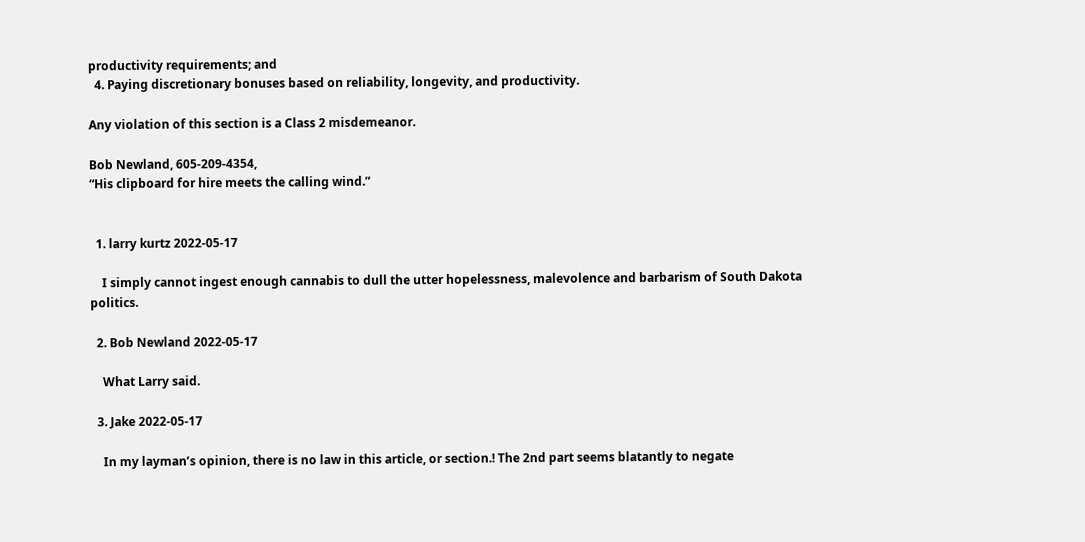productivity requirements; and
  4. Paying discretionary bonuses based on reliability, longevity, and productivity.

Any violation of this section is a Class 2 misdemeanor.

Bob Newland, 605-209-4354,
“His clipboard for hire meets the calling wind.”


  1. larry kurtz 2022-05-17

    I simply cannot ingest enough cannabis to dull the utter hopelessness, malevolence and barbarism of South Dakota politics.

  2. Bob Newland 2022-05-17

    What Larry said.

  3. Jake 2022-05-17

    In my layman’s opinion, there is no law in this article, or section.! The 2nd part seems blatantly to negate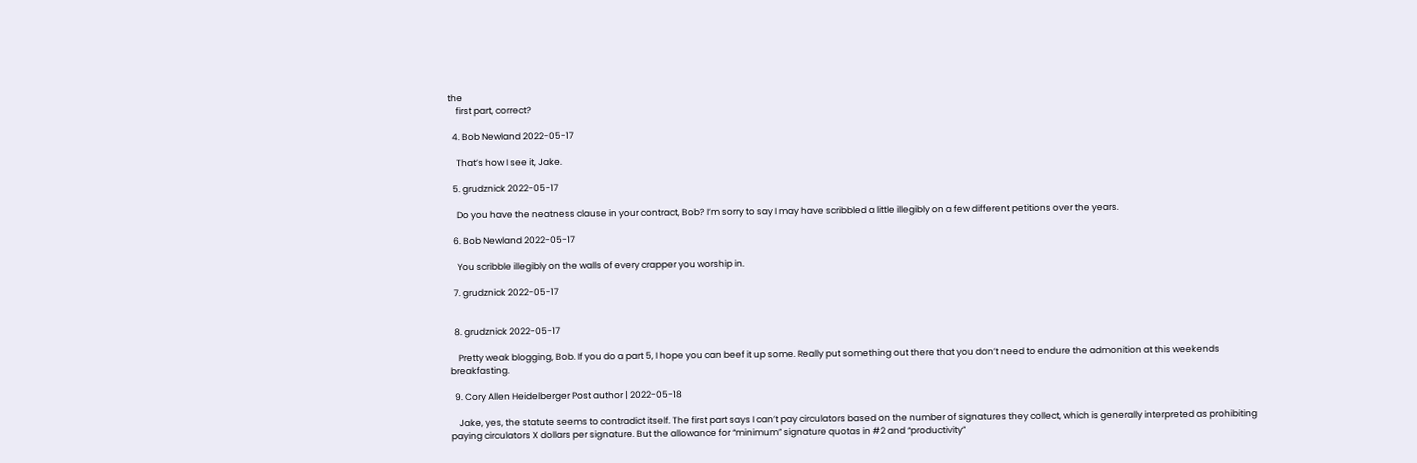the
    first part, correct?

  4. Bob Newland 2022-05-17

    That’s how I see it, Jake.

  5. grudznick 2022-05-17

    Do you have the neatness clause in your contract, Bob? I’m sorry to say I may have scribbled a little illegibly on a few different petitions over the years.

  6. Bob Newland 2022-05-17

    You scribble illegibly on the walls of every crapper you worship in.

  7. grudznick 2022-05-17


  8. grudznick 2022-05-17

    Pretty weak blogging, Bob. If you do a part 5, I hope you can beef it up some. Really put something out there that you don’t need to endure the admonition at this weekends breakfasting.

  9. Cory Allen Heidelberger Post author | 2022-05-18

    Jake, yes, the statute seems to contradict itself. The first part says I can’t pay circulators based on the number of signatures they collect, which is generally interpreted as prohibiting paying circulators X dollars per signature. But the allowance for “minimum” signature quotas in #2 and “productivity”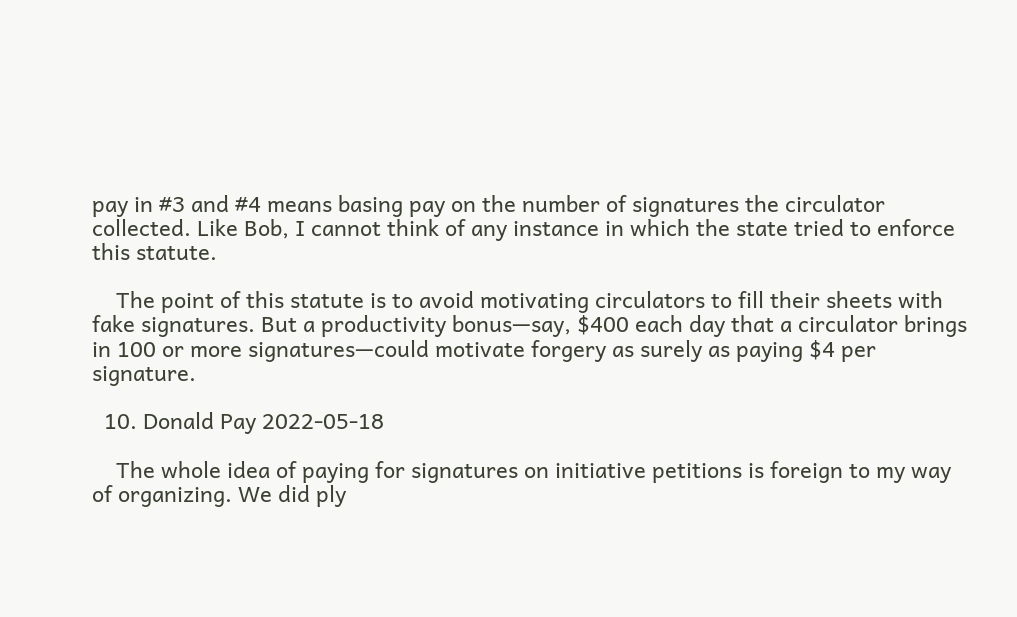pay in #3 and #4 means basing pay on the number of signatures the circulator collected. Like Bob, I cannot think of any instance in which the state tried to enforce this statute.

    The point of this statute is to avoid motivating circulators to fill their sheets with fake signatures. But a productivity bonus—say, $400 each day that a circulator brings in 100 or more signatures—could motivate forgery as surely as paying $4 per signature.

  10. Donald Pay 2022-05-18

    The whole idea of paying for signatures on initiative petitions is foreign to my way of organizing. We did ply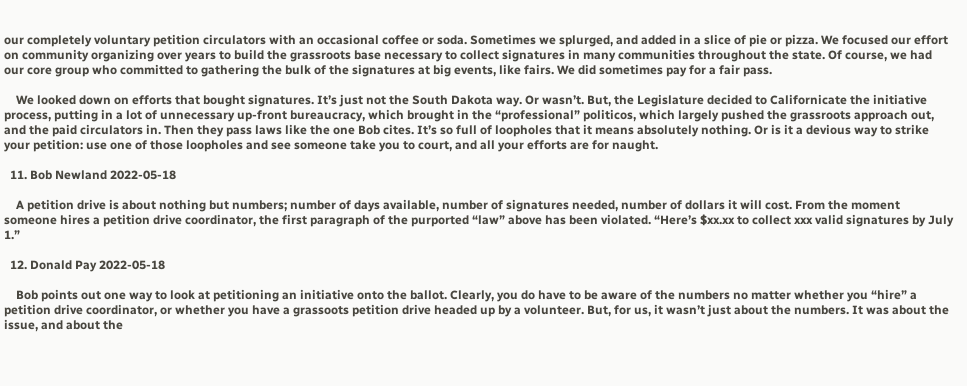our completely voluntary petition circulators with an occasional coffee or soda. Sometimes we splurged, and added in a slice of pie or pizza. We focused our effort on community organizing over years to build the grassroots base necessary to collect signatures in many communities throughout the state. Of course, we had our core group who committed to gathering the bulk of the signatures at big events, like fairs. We did sometimes pay for a fair pass.

    We looked down on efforts that bought signatures. It’s just not the South Dakota way. Or wasn’t. But, the Legislature decided to Californicate the initiative process, putting in a lot of unnecessary up-front bureaucracy, which brought in the “professional” politicos, which largely pushed the grassroots approach out, and the paid circulators in. Then they pass laws like the one Bob cites. It’s so full of loopholes that it means absolutely nothing. Or is it a devious way to strike your petition: use one of those loopholes and see someone take you to court, and all your efforts are for naught.

  11. Bob Newland 2022-05-18

    A petition drive is about nothing but numbers; number of days available, number of signatures needed, number of dollars it will cost. From the moment someone hires a petition drive coordinator, the first paragraph of the purported “law” above has been violated. “Here’s $xx.xx to collect xxx valid signatures by July 1.”

  12. Donald Pay 2022-05-18

    Bob points out one way to look at petitioning an initiative onto the ballot. Clearly, you do have to be aware of the numbers no matter whether you “hire” a petition drive coordinator, or whether you have a grassoots petition drive headed up by a volunteer. But, for us, it wasn’t just about the numbers. It was about the issue, and about the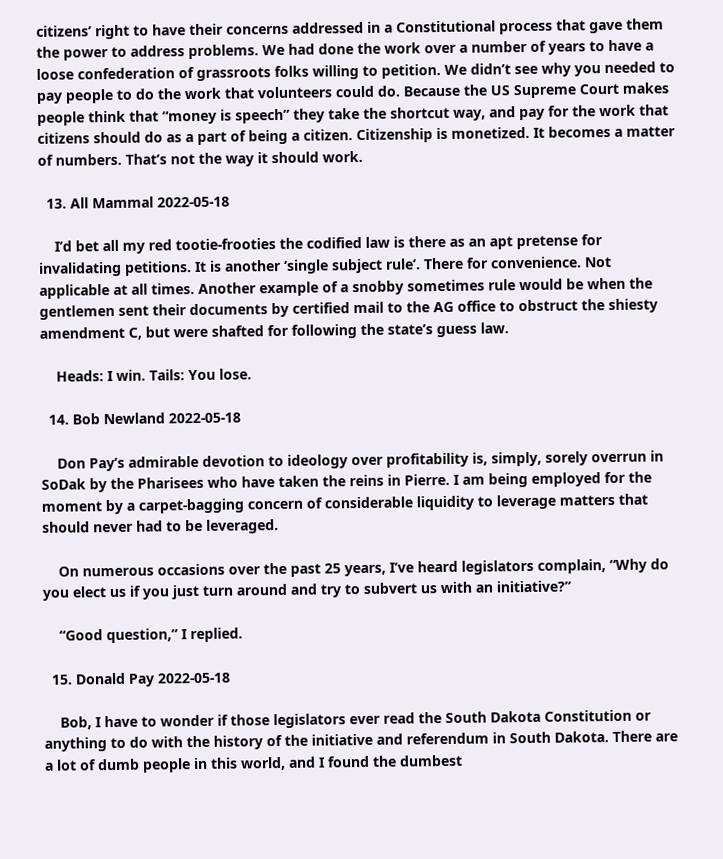citizens’ right to have their concerns addressed in a Constitutional process that gave them the power to address problems. We had done the work over a number of years to have a loose confederation of grassroots folks willing to petition. We didn’t see why you needed to pay people to do the work that volunteers could do. Because the US Supreme Court makes people think that “money is speech” they take the shortcut way, and pay for the work that citizens should do as a part of being a citizen. Citizenship is monetized. It becomes a matter of numbers. That’s not the way it should work.

  13. All Mammal 2022-05-18

    I’d bet all my red tootie-frooties the codified law is there as an apt pretense for invalidating petitions. It is another ‘single subject rule’. There for convenience. Not applicable at all times. Another example of a snobby sometimes rule would be when the gentlemen sent their documents by certified mail to the AG office to obstruct the shiesty amendment C, but were shafted for following the state’s guess law.

    Heads: I win. Tails: You lose.

  14. Bob Newland 2022-05-18

    Don Pay’s admirable devotion to ideology over profitability is, simply, sorely overrun in SoDak by the Pharisees who have taken the reins in Pierre. I am being employed for the moment by a carpet-bagging concern of considerable liquidity to leverage matters that should never had to be leveraged.

    On numerous occasions over the past 25 years, I’ve heard legislators complain, “Why do you elect us if you just turn around and try to subvert us with an initiative?”

    “Good question,” I replied.

  15. Donald Pay 2022-05-18

    Bob, I have to wonder if those legislators ever read the South Dakota Constitution or anything to do with the history of the initiative and referendum in South Dakota. There are a lot of dumb people in this world, and I found the dumbest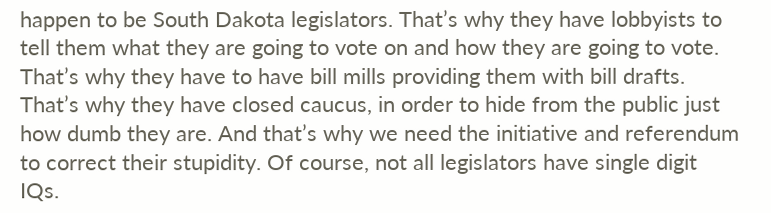happen to be South Dakota legislators. That’s why they have lobbyists to tell them what they are going to vote on and how they are going to vote. That’s why they have to have bill mills providing them with bill drafts. That’s why they have closed caucus, in order to hide from the public just how dumb they are. And that’s why we need the initiative and referendum to correct their stupidity. Of course, not all legislators have single digit IQs.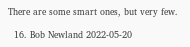There are some smart ones, but very few.

  16. Bob Newland 2022-05-20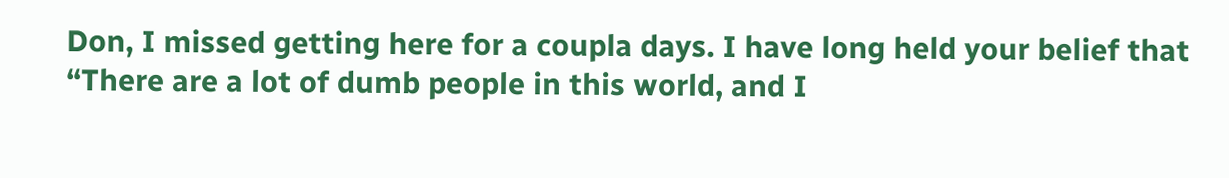Don, I missed getting here for a coupla days. I have long held your belief that “There are a lot of dumb people in this world, and I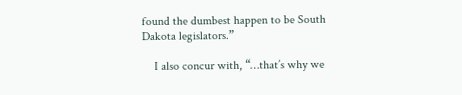found the dumbest happen to be South Dakota legislators.”

    I also concur with, “…that’s why we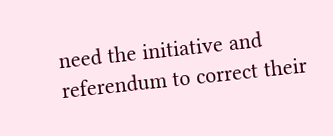need the initiative and referendum to correct their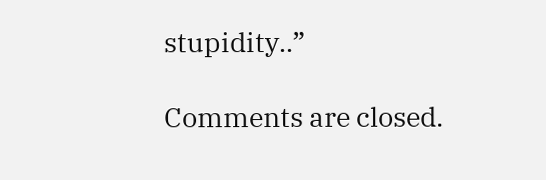stupidity..”

Comments are closed.